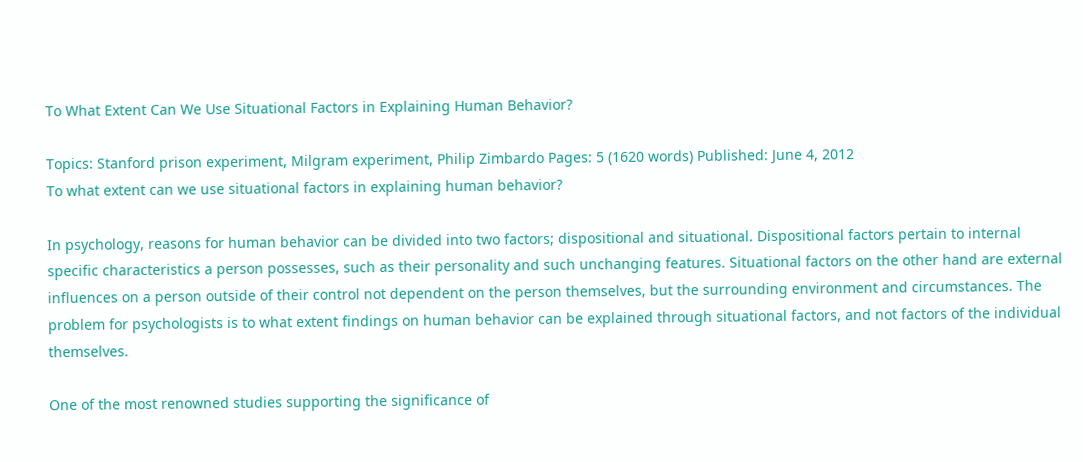To What Extent Can We Use Situational Factors in Explaining Human Behavior?

Topics: Stanford prison experiment, Milgram experiment, Philip Zimbardo Pages: 5 (1620 words) Published: June 4, 2012
To what extent can we use situational factors in explaining human behavior?

In psychology, reasons for human behavior can be divided into two factors; dispositional and situational. Dispositional factors pertain to internal specific characteristics a person possesses, such as their personality and such unchanging features. Situational factors on the other hand are external influences on a person outside of their control not dependent on the person themselves, but the surrounding environment and circumstances. The problem for psychologists is to what extent findings on human behavior can be explained through situational factors, and not factors of the individual themselves.

One of the most renowned studies supporting the significance of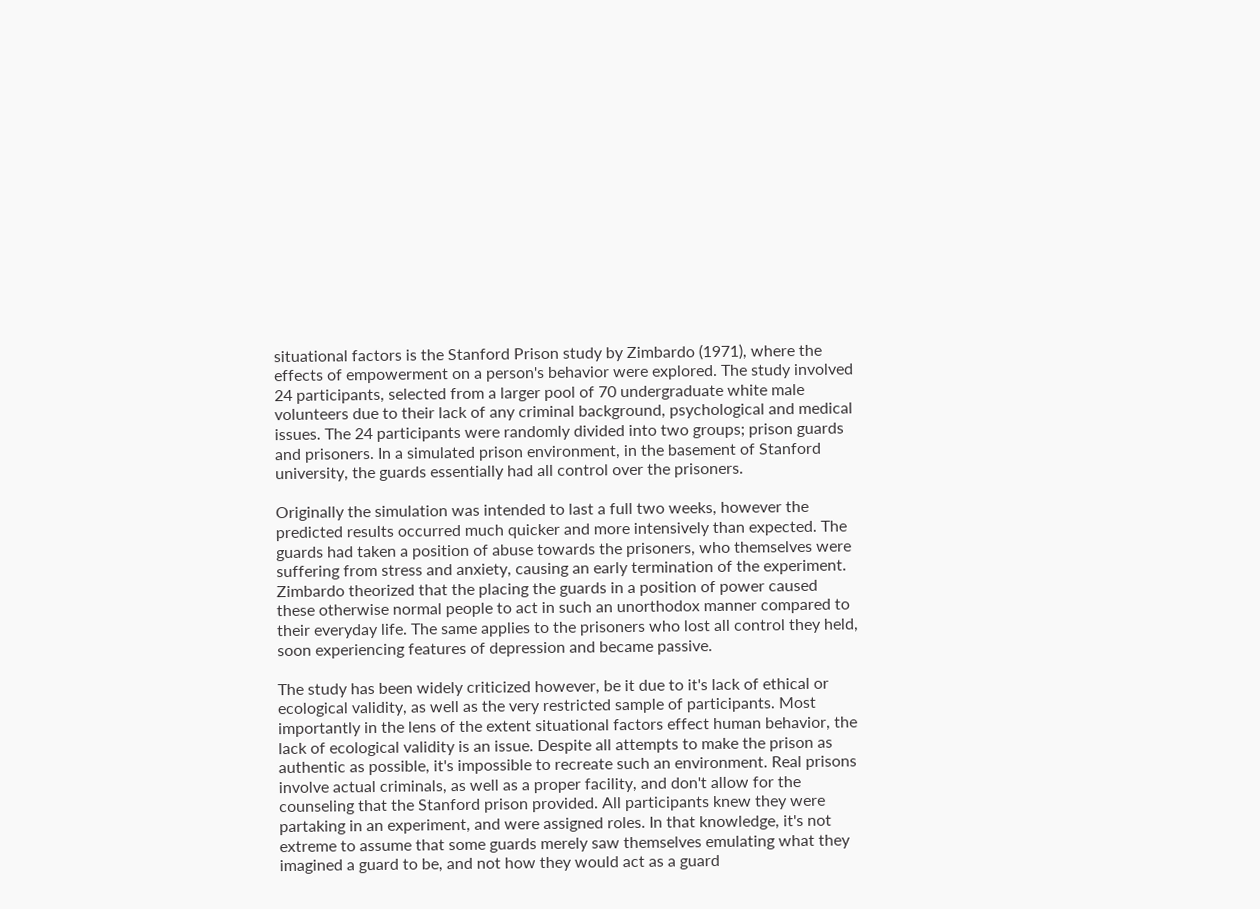situational factors is the Stanford Prison study by Zimbardo (1971), where the effects of empowerment on a person's behavior were explored. The study involved 24 participants, selected from a larger pool of 70 undergraduate white male volunteers due to their lack of any criminal background, psychological and medical issues. The 24 participants were randomly divided into two groups; prison guards and prisoners. In a simulated prison environment, in the basement of Stanford university, the guards essentially had all control over the prisoners.

Originally the simulation was intended to last a full two weeks, however the predicted results occurred much quicker and more intensively than expected. The guards had taken a position of abuse towards the prisoners, who themselves were suffering from stress and anxiety, causing an early termination of the experiment. Zimbardo theorized that the placing the guards in a position of power caused these otherwise normal people to act in such an unorthodox manner compared to their everyday life. The same applies to the prisoners who lost all control they held, soon experiencing features of depression and became passive.

The study has been widely criticized however, be it due to it's lack of ethical or ecological validity, as well as the very restricted sample of participants. Most importantly in the lens of the extent situational factors effect human behavior, the lack of ecological validity is an issue. Despite all attempts to make the prison as authentic as possible, it's impossible to recreate such an environment. Real prisons involve actual criminals, as well as a proper facility, and don't allow for the counseling that the Stanford prison provided. All participants knew they were partaking in an experiment, and were assigned roles. In that knowledge, it's not extreme to assume that some guards merely saw themselves emulating what they imagined a guard to be, and not how they would act as a guard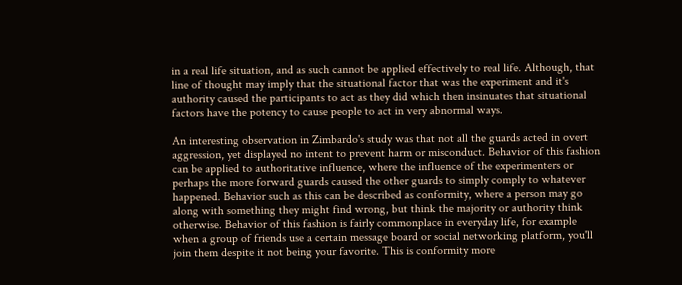in a real life situation, and as such cannot be applied effectively to real life. Although, that line of thought may imply that the situational factor that was the experiment and it's authority caused the participants to act as they did which then insinuates that situational factors have the potency to cause people to act in very abnormal ways.

An interesting observation in Zimbardo's study was that not all the guards acted in overt aggression, yet displayed no intent to prevent harm or misconduct. Behavior of this fashion can be applied to authoritative influence, where the influence of the experimenters or perhaps the more forward guards caused the other guards to simply comply to whatever happened. Behavior such as this can be described as conformity, where a person may go along with something they might find wrong, but think the majority or authority think otherwise. Behavior of this fashion is fairly commonplace in everyday life, for example when a group of friends use a certain message board or social networking platform, you'll join them despite it not being your favorite. This is conformity more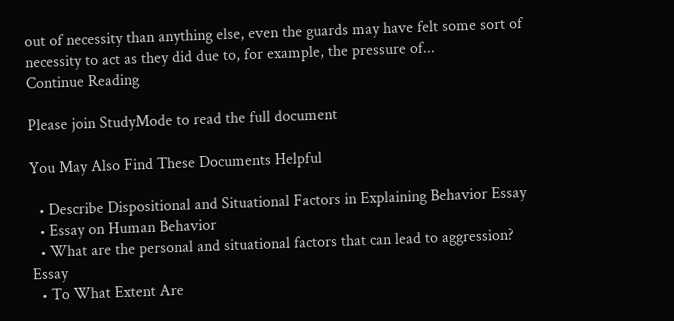out of necessity than anything else, even the guards may have felt some sort of necessity to act as they did due to, for example, the pressure of...
Continue Reading

Please join StudyMode to read the full document

You May Also Find These Documents Helpful

  • Describe Dispositional and Situational Factors in Explaining Behavior Essay
  • Essay on Human Behavior
  • What are the personal and situational factors that can lead to aggression? Essay
  • To What Extent Are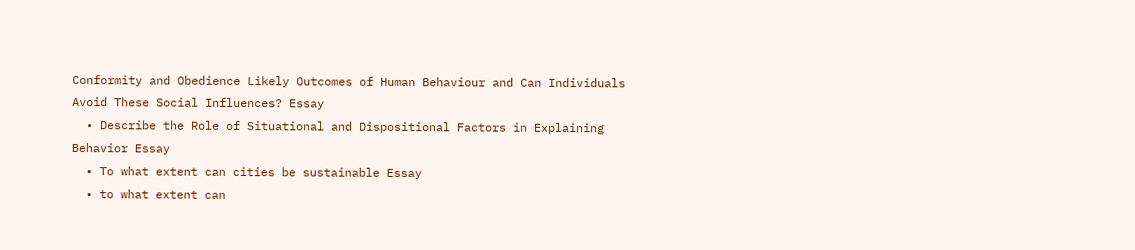Conformity and Obedience Likely Outcomes of Human Behaviour and Can Individuals Avoid These Social Influences? Essay
  • Describe the Role of Situational and Dispositional Factors in Explaining Behavior Essay
  • To what extent can cities be sustainable Essay
  • to what extent can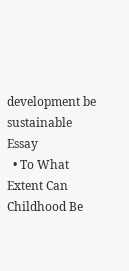development be sustainable Essay
  • To What Extent Can Childhood Be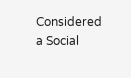Considered a Social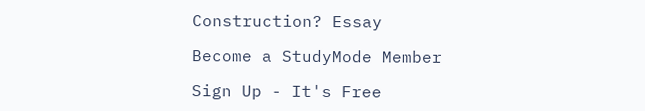Construction? Essay

Become a StudyMode Member

Sign Up - It's Free